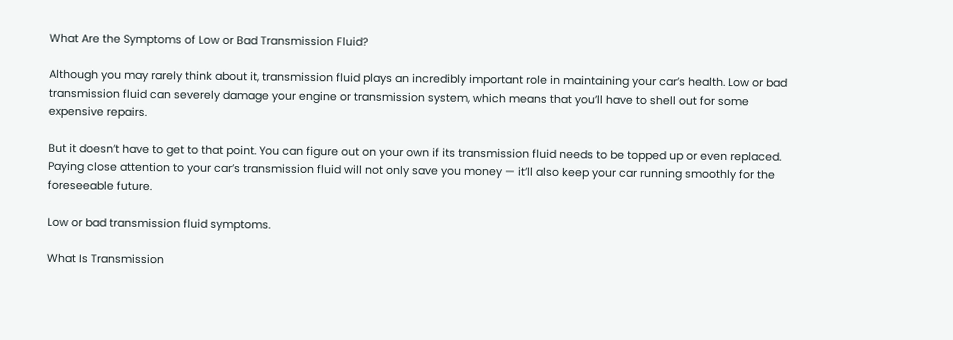What Are the Symptoms of Low or Bad Transmission Fluid?

Although you may rarely think about it, transmission fluid plays an incredibly important role in maintaining your car’s health. Low or bad transmission fluid can severely damage your engine or transmission system, which means that you’ll have to shell out for some expensive repairs.

But it doesn’t have to get to that point. You can figure out on your own if its transmission fluid needs to be topped up or even replaced. Paying close attention to your car’s transmission fluid will not only save you money — it’ll also keep your car running smoothly for the foreseeable future.

Low or bad transmission fluid symptoms.

What Is Transmission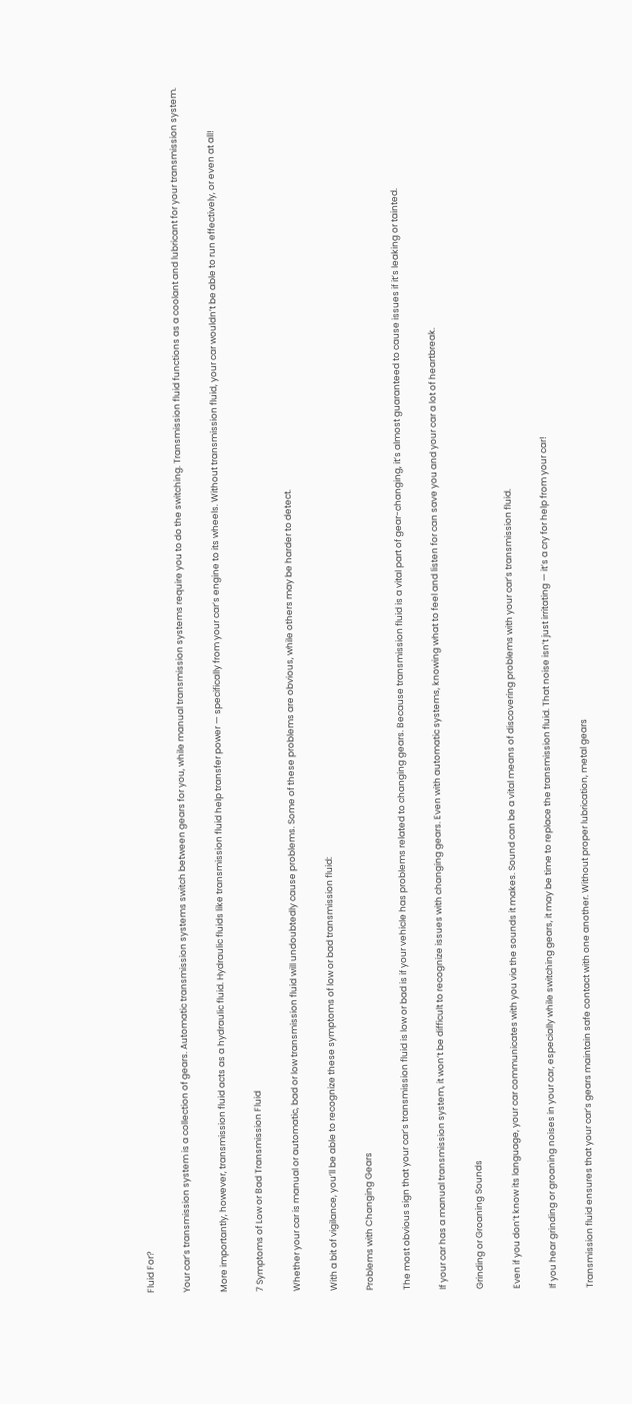Fluid For?

Your car’s transmission system is a collection of gears. Automatic transmission systems switch between gears for you, while manual transmission systems require you to do the switching. Transmission fluid functions as a coolant and lubricant for your transmission system.

More importantly, however, transmission fluid acts as a hydraulic fluid. Hydraulic fluids like transmission fluid help transfer power — specifically from your car’s engine to its wheels. Without transmission fluid, your car wouldn’t be able to run effectively, or even at all!

7 Symptoms of Low or Bad Transmission Fluid

Whether your car is manual or automatic, bad or low transmission fluid will undoubtedly cause problems. Some of these problems are obvious, while others may be harder to detect.

With a bit of vigilance, you’ll be able to recognize these symptoms of low or bad transmission fluid:

Problems with Changing Gears

The most obvious sign that your car’s transmission fluid is low or bad is if your vehicle has problems related to changing gears. Because transmission fluid is a vital part of gear-changing, it’s almost guaranteed to cause issues if it’s leaking or tainted.

If your car has a manual transmission system, it won’t be difficult to recognize issues with changing gears. Even with automatic systems, knowing what to feel and listen for can save you and your car a lot of heartbreak.

Grinding or Groaning Sounds

Even if you don’t know its language, your car communicates with you via the sounds it makes. Sound can be a vital means of discovering problems with your car’s transmission fluid.

If you hear grinding or groaning noises in your car, especially while switching gears, it may be time to replace the transmission fluid. That noise isn’t just irritating — it’s a cry for help from your car!

Transmission fluid ensures that your car’s gears maintain safe contact with one another. Without proper lubrication, metal gears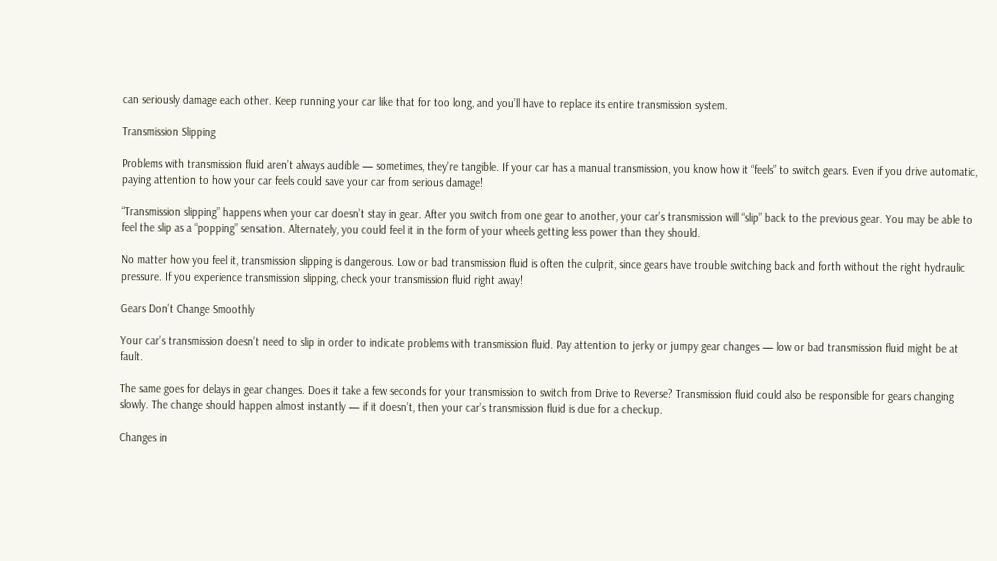can seriously damage each other. Keep running your car like that for too long, and you’ll have to replace its entire transmission system.

Transmission Slipping

Problems with transmission fluid aren’t always audible — sometimes, they’re tangible. If your car has a manual transmission, you know how it “feels” to switch gears. Even if you drive automatic, paying attention to how your car feels could save your car from serious damage!

“Transmission slipping” happens when your car doesn’t stay in gear. After you switch from one gear to another, your car’s transmission will “slip” back to the previous gear. You may be able to feel the slip as a “popping” sensation. Alternately, you could feel it in the form of your wheels getting less power than they should.

No matter how you feel it, transmission slipping is dangerous. Low or bad transmission fluid is often the culprit, since gears have trouble switching back and forth without the right hydraulic pressure. If you experience transmission slipping, check your transmission fluid right away!

Gears Don’t Change Smoothly

Your car’s transmission doesn’t need to slip in order to indicate problems with transmission fluid. Pay attention to jerky or jumpy gear changes — low or bad transmission fluid might be at fault.

The same goes for delays in gear changes. Does it take a few seconds for your transmission to switch from Drive to Reverse? Transmission fluid could also be responsible for gears changing slowly. The change should happen almost instantly — if it doesn’t, then your car’s transmission fluid is due for a checkup.

Changes in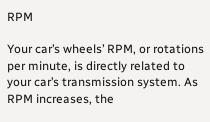RPM

Your car’s wheels’ RPM, or rotations per minute, is directly related to your car’s transmission system. As RPM increases, the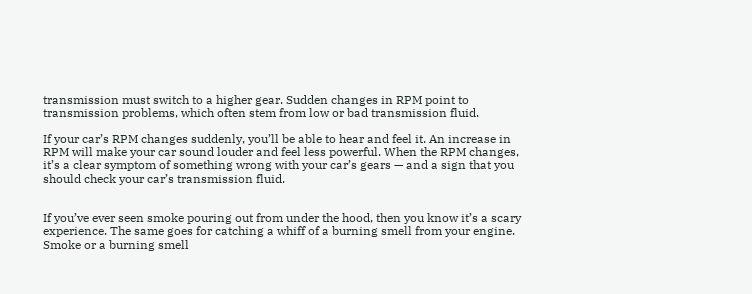transmission must switch to a higher gear. Sudden changes in RPM point to transmission problems, which often stem from low or bad transmission fluid.

If your car’s RPM changes suddenly, you’ll be able to hear and feel it. An increase in RPM will make your car sound louder and feel less powerful. When the RPM changes, it’s a clear symptom of something wrong with your car’s gears — and a sign that you should check your car’s transmission fluid.


If you’ve ever seen smoke pouring out from under the hood, then you know it’s a scary experience. The same goes for catching a whiff of a burning smell from your engine. Smoke or a burning smell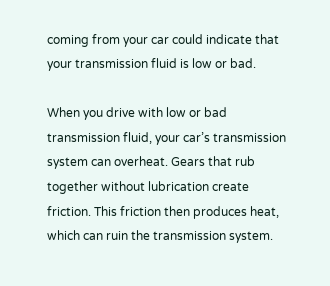coming from your car could indicate that your transmission fluid is low or bad.

When you drive with low or bad transmission fluid, your car’s transmission system can overheat. Gears that rub together without lubrication create friction. This friction then produces heat, which can ruin the transmission system.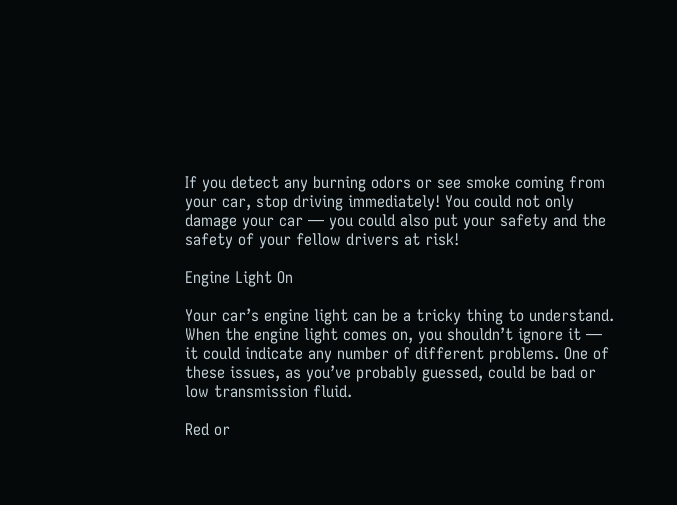If you detect any burning odors or see smoke coming from your car, stop driving immediately! You could not only damage your car — you could also put your safety and the safety of your fellow drivers at risk!

Engine Light On

Your car’s engine light can be a tricky thing to understand. When the engine light comes on, you shouldn’t ignore it — it could indicate any number of different problems. One of these issues, as you’ve probably guessed, could be bad or low transmission fluid.

Red or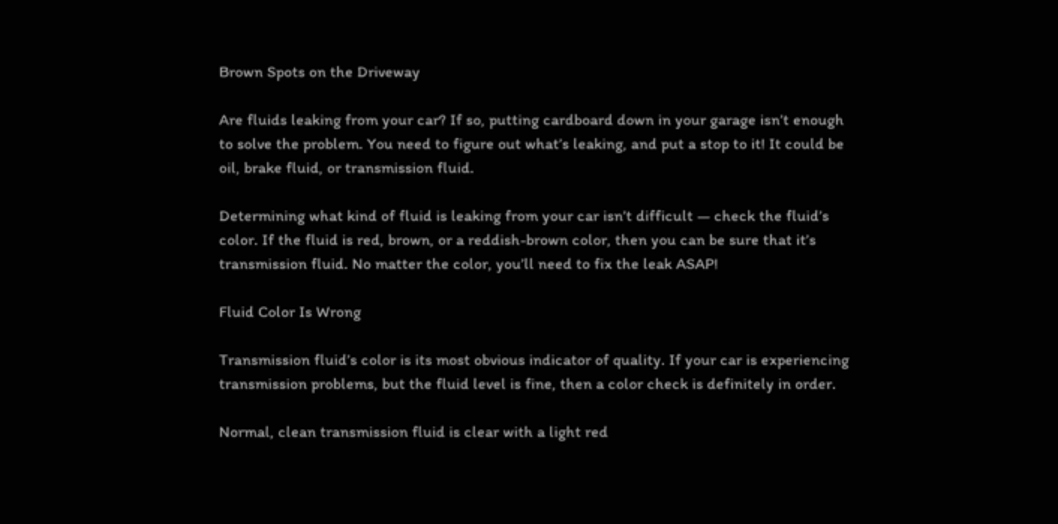Brown Spots on the Driveway

Are fluids leaking from your car? If so, putting cardboard down in your garage isn’t enough to solve the problem. You need to figure out what’s leaking, and put a stop to it! It could be oil, brake fluid, or transmission fluid.

Determining what kind of fluid is leaking from your car isn’t difficult — check the fluid’s color. If the fluid is red, brown, or a reddish-brown color, then you can be sure that it’s transmission fluid. No matter the color, you’ll need to fix the leak ASAP!

Fluid Color Is Wrong

Transmission fluid’s color is its most obvious indicator of quality. If your car is experiencing transmission problems, but the fluid level is fine, then a color check is definitely in order.

Normal, clean transmission fluid is clear with a light red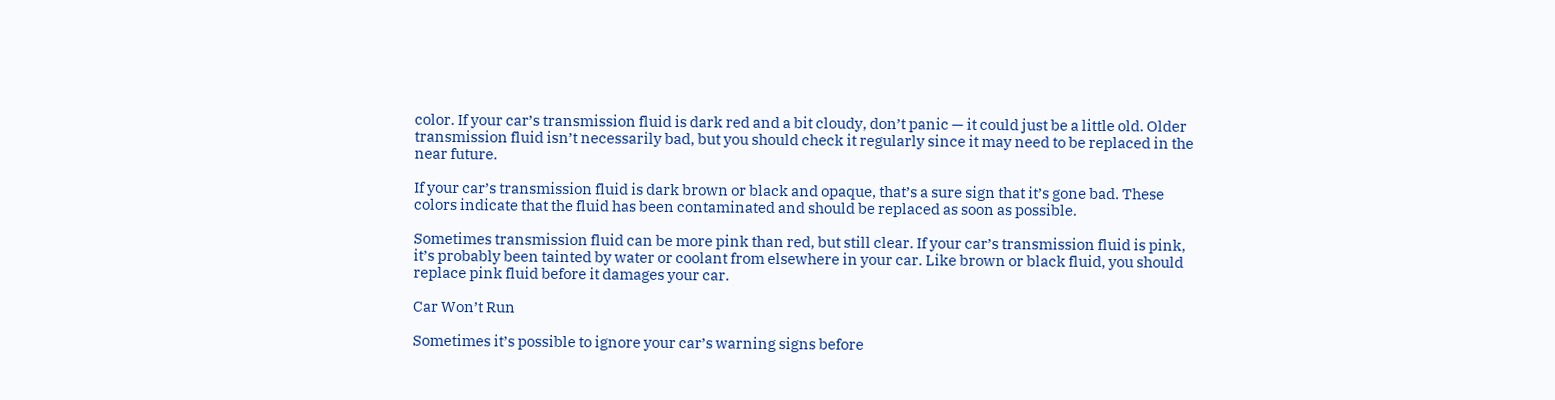color. If your car’s transmission fluid is dark red and a bit cloudy, don’t panic — it could just be a little old. Older transmission fluid isn’t necessarily bad, but you should check it regularly since it may need to be replaced in the near future.

If your car’s transmission fluid is dark brown or black and opaque, that’s a sure sign that it’s gone bad. These colors indicate that the fluid has been contaminated and should be replaced as soon as possible.

Sometimes transmission fluid can be more pink than red, but still clear. If your car’s transmission fluid is pink, it’s probably been tainted by water or coolant from elsewhere in your car. Like brown or black fluid, you should replace pink fluid before it damages your car.

Car Won’t Run

Sometimes it’s possible to ignore your car’s warning signs before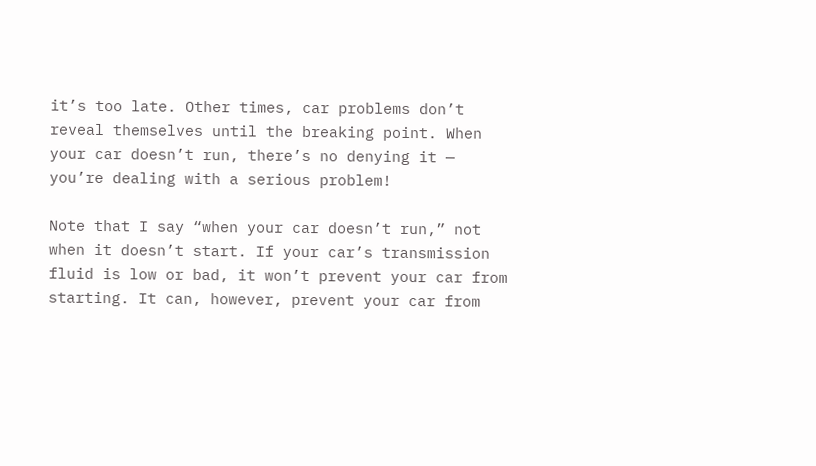it’s too late. Other times, car problems don’t reveal themselves until the breaking point. When your car doesn’t run, there’s no denying it — you’re dealing with a serious problem!

Note that I say “when your car doesn’t run,” not when it doesn’t start. If your car’s transmission fluid is low or bad, it won’t prevent your car from starting. It can, however, prevent your car from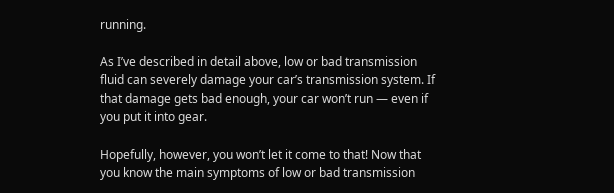running.

As I’ve described in detail above, low or bad transmission fluid can severely damage your car’s transmission system. If that damage gets bad enough, your car won’t run — even if you put it into gear.

Hopefully, however, you won’t let it come to that! Now that you know the main symptoms of low or bad transmission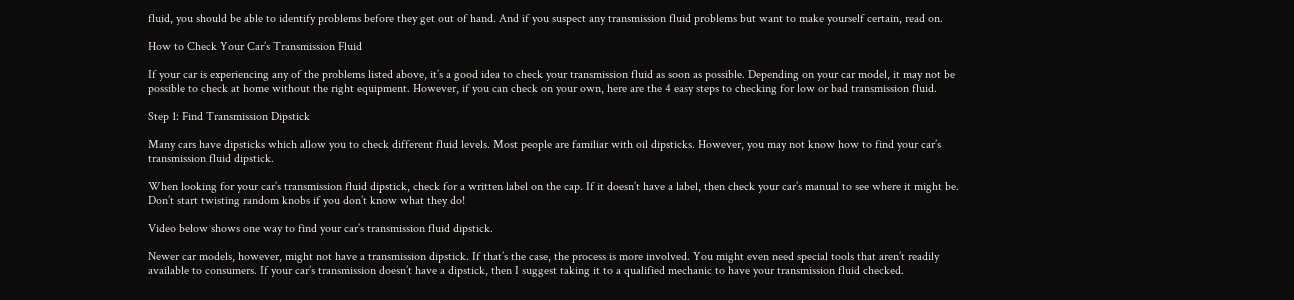fluid, you should be able to identify problems before they get out of hand. And if you suspect any transmission fluid problems but want to make yourself certain, read on.

How to Check Your Car’s Transmission Fluid

If your car is experiencing any of the problems listed above, it’s a good idea to check your transmission fluid as soon as possible. Depending on your car model, it may not be possible to check at home without the right equipment. However, if you can check on your own, here are the 4 easy steps to checking for low or bad transmission fluid.

Step 1: Find Transmission Dipstick

Many cars have dipsticks which allow you to check different fluid levels. Most people are familiar with oil dipsticks. However, you may not know how to find your car’s transmission fluid dipstick.

When looking for your car’s transmission fluid dipstick, check for a written label on the cap. If it doesn’t have a label, then check your car’s manual to see where it might be. Don’t start twisting random knobs if you don’t know what they do!

Video below shows one way to find your car’s transmission fluid dipstick.

Newer car models, however, might not have a transmission dipstick. If that’s the case, the process is more involved. You might even need special tools that aren’t readily available to consumers. If your car’s transmission doesn’t have a dipstick, then I suggest taking it to a qualified mechanic to have your transmission fluid checked.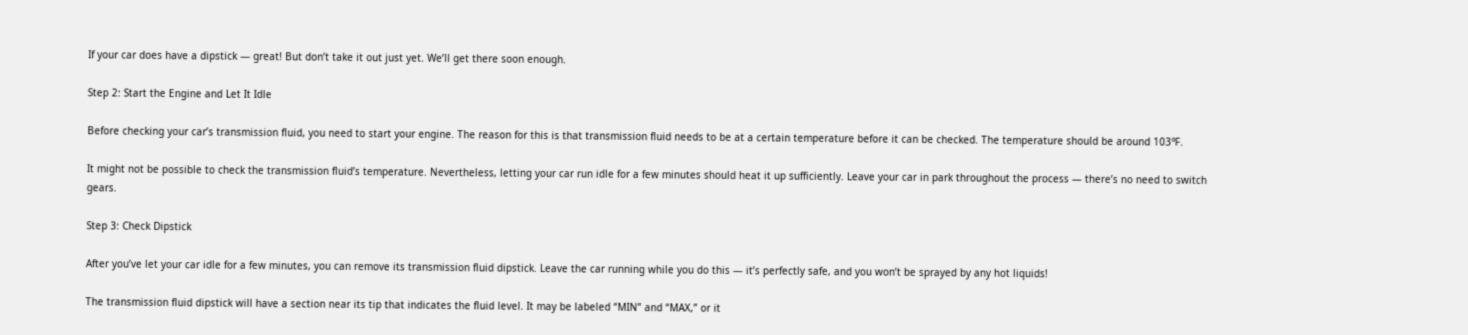If your car does have a dipstick — great! But don’t take it out just yet. We’ll get there soon enough.

Step 2: Start the Engine and Let It Idle

Before checking your car’s transmission fluid, you need to start your engine. The reason for this is that transmission fluid needs to be at a certain temperature before it can be checked. The temperature should be around 103℉.

It might not be possible to check the transmission fluid’s temperature. Nevertheless, letting your car run idle for a few minutes should heat it up sufficiently. Leave your car in park throughout the process — there’s no need to switch gears.

Step 3: Check Dipstick

After you’ve let your car idle for a few minutes, you can remove its transmission fluid dipstick. Leave the car running while you do this — it’s perfectly safe, and you won’t be sprayed by any hot liquids!

The transmission fluid dipstick will have a section near its tip that indicates the fluid level. It may be labeled “MIN” and “MAX,” or it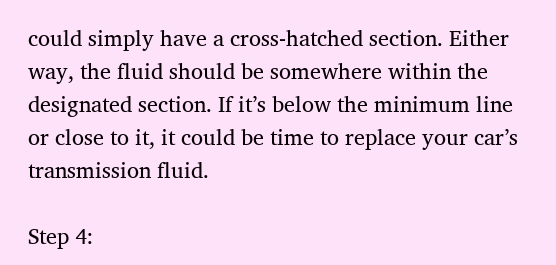could simply have a cross-hatched section. Either way, the fluid should be somewhere within the designated section. If it’s below the minimum line or close to it, it could be time to replace your car’s transmission fluid.

Step 4: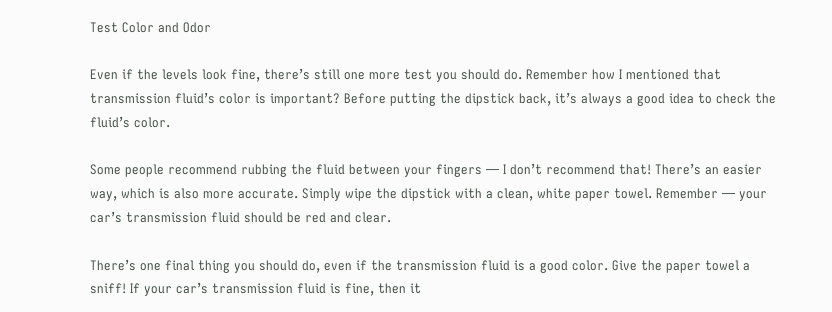Test Color and Odor

Even if the levels look fine, there’s still one more test you should do. Remember how I mentioned that transmission fluid’s color is important? Before putting the dipstick back, it’s always a good idea to check the fluid’s color.

Some people recommend rubbing the fluid between your fingers — I don’t recommend that! There’s an easier way, which is also more accurate. Simply wipe the dipstick with a clean, white paper towel. Remember — your car’s transmission fluid should be red and clear.

There’s one final thing you should do, even if the transmission fluid is a good color. Give the paper towel a sniff! If your car’s transmission fluid is fine, then it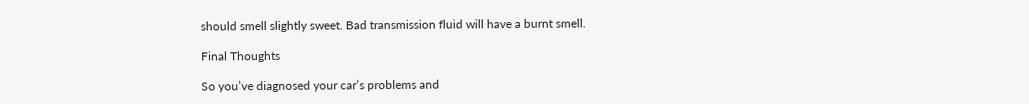should smell slightly sweet. Bad transmission fluid will have a burnt smell.

Final Thoughts

So you’ve diagnosed your car’s problems and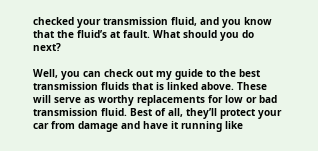checked your transmission fluid, and you know that the fluid’s at fault. What should you do next?

Well, you can check out my guide to the best transmission fluids that is linked above. These will serve as worthy replacements for low or bad transmission fluid. Best of all, they’ll protect your car from damage and have it running like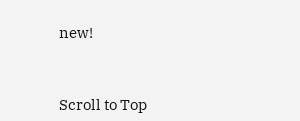new!



Scroll to Top